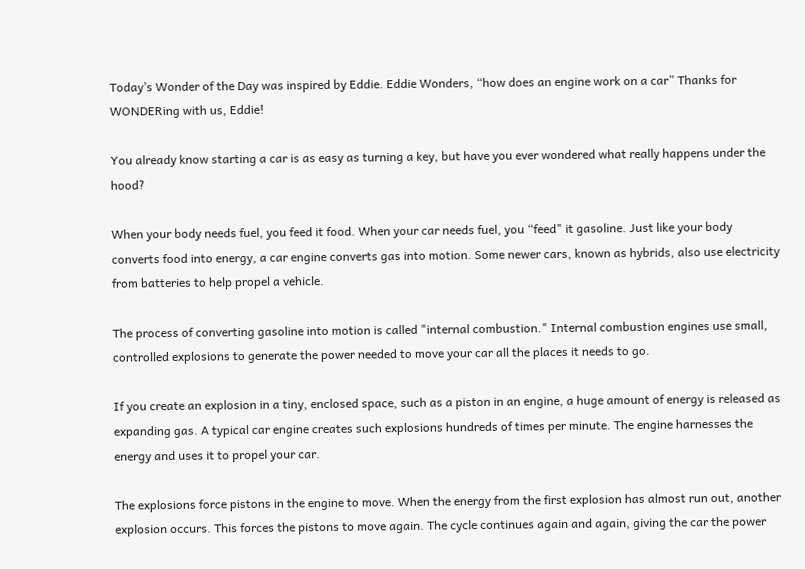Today’s Wonder of the Day was inspired by Eddie. Eddie Wonders, “how does an engine work on a car” Thanks for WONDERing with us, Eddie!

You already know starting a car is as easy as turning a key, but have you ever wondered what really happens under the hood?

When your body needs fuel, you feed it food. When your car needs fuel, you “feed" it gasoline. Just like your body converts food into energy, a car engine converts gas into motion. Some newer cars, known as hybrids, also use electricity from batteries to help propel a vehicle.

The process of converting gasoline into motion is called "internal combustion." Internal combustion engines use small, controlled explosions to generate the power needed to move your car all the places it needs to go.

If you create an explosion in a tiny, enclosed space, such as a piston in an engine, a huge amount of energy is released as expanding gas. A typical car engine creates such explosions hundreds of times per minute. The engine harnesses the energy and uses it to propel your car.

The explosions force pistons in the engine to move. When the energy from the first explosion has almost run out, another explosion occurs. This forces the pistons to move again. The cycle continues again and again, giving the car the power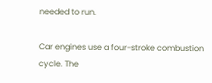needed to run.

Car engines use a four-stroke combustion cycle. The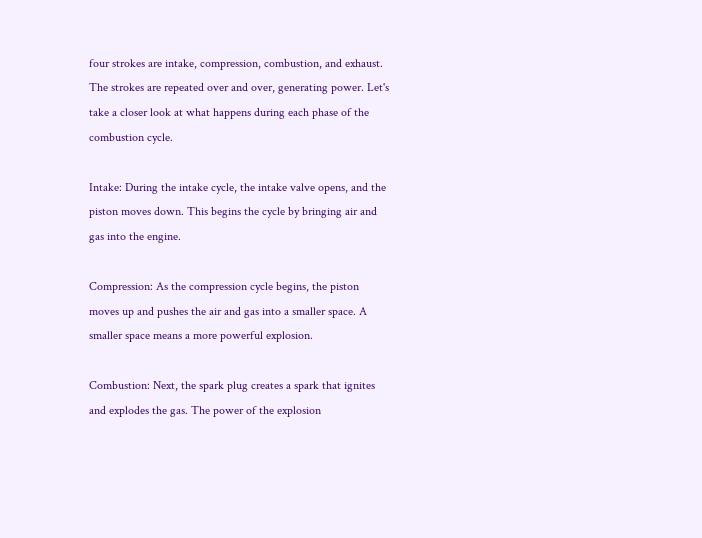four strokes are intake, compression, combustion, and exhaust. The strokes are repeated over and over, generating power. Let's take a closer look at what happens during each phase of the combustion cycle.

Intake: During the intake cycle, the intake valve opens, and the piston moves down. This begins the cycle by bringing air and gas into the engine.

Compression: As the compression cycle begins, the piston moves up and pushes the air and gas into a smaller space. A smaller space means a more powerful explosion.

Combustion: Next, the spark plug creates a spark that ignites and explodes the gas. The power of the explosion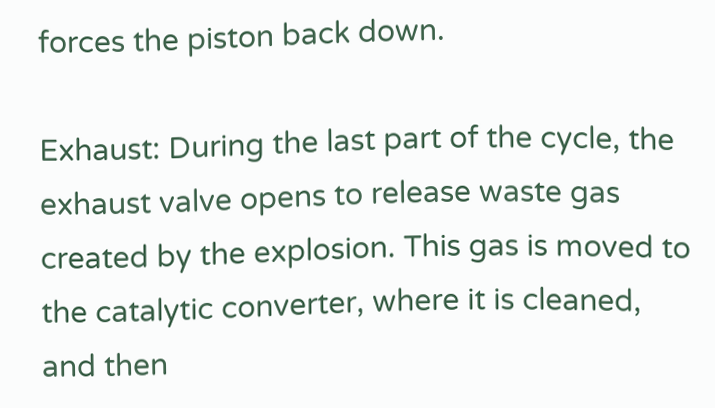forces the piston back down.

Exhaust: During the last part of the cycle, the exhaust valve opens to release waste gas created by the explosion. This gas is moved to the catalytic converter, where it is cleaned, and then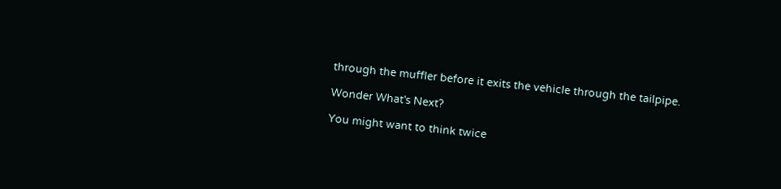through the muffler before it exits the vehicle through the tailpipe.

Wonder What's Next?

You might want to think twice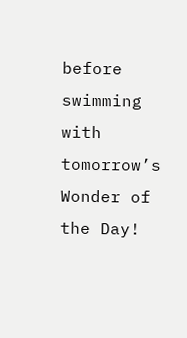before swimming with tomorrow’s Wonder of the Day!